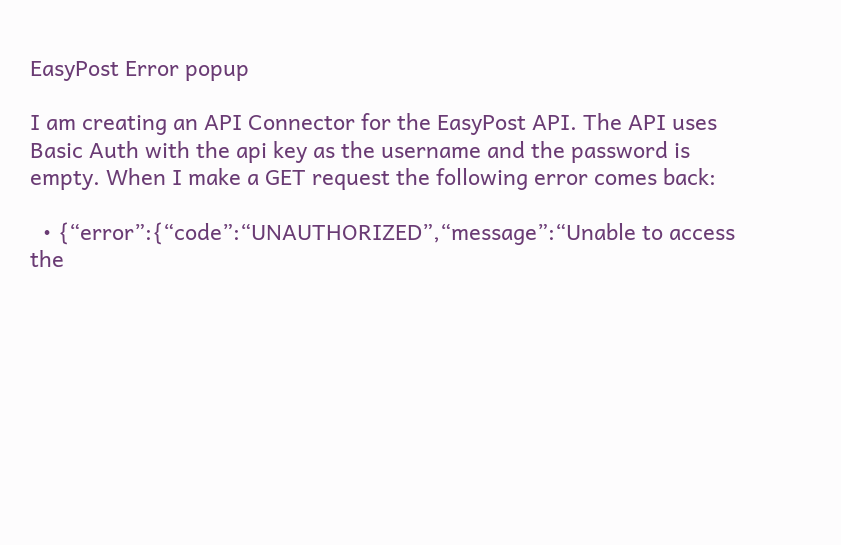EasyPost Error popup

I am creating an API Connector for the EasyPost API. The API uses Basic Auth with the api key as the username and the password is empty. When I make a GET request the following error comes back:

  • {“error”:{“code”:“UNAUTHORIZED”,“message”:“Unable to access the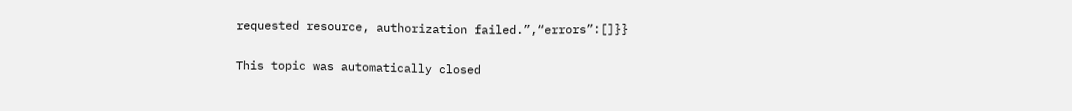requested resource, authorization failed.”,“errors”:[]}}

This topic was automatically closed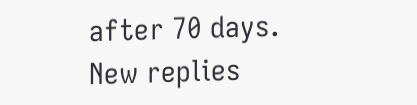after 70 days. New replies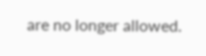are no longer allowed.